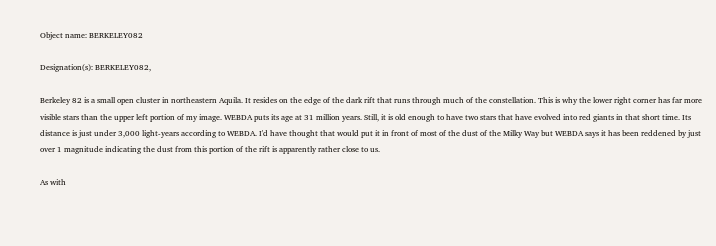Object name: BERKELEY082

Designation(s): BERKELEY082,

Berkeley 82 is a small open cluster in northeastern Aquila. It resides on the edge of the dark rift that runs through much of the constellation. This is why the lower right corner has far more visible stars than the upper left portion of my image. WEBDA puts its age at 31 million years. Still, it is old enough to have two stars that have evolved into red giants in that short time. Its distance is just under 3,000 light-years according to WEBDA. I'd have thought that would put it in front of most of the dust of the Milky Way but WEBDA says it has been reddened by just over 1 magnitude indicating the dust from this portion of the rift is apparently rather close to us.

As with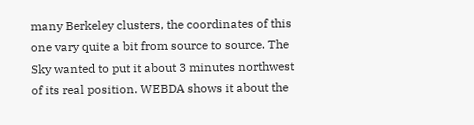many Berkeley clusters, the coordinates of this one vary quite a bit from source to source. The Sky wanted to put it about 3 minutes northwest of its real position. WEBDA shows it about the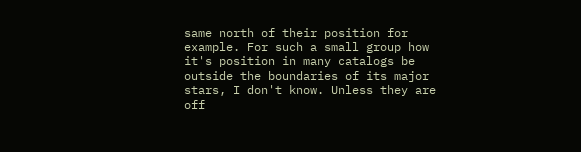same north of their position for example. For such a small group how it's position in many catalogs be outside the boundaries of its major stars, I don't know. Unless they are off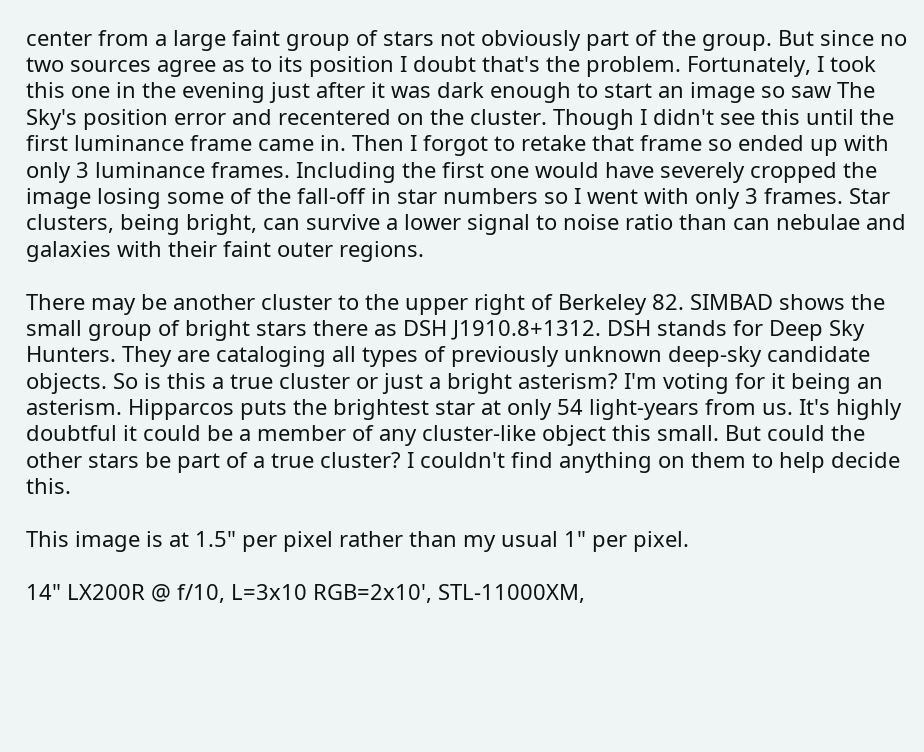center from a large faint group of stars not obviously part of the group. But since no two sources agree as to its position I doubt that's the problem. Fortunately, I took this one in the evening just after it was dark enough to start an image so saw The Sky's position error and recentered on the cluster. Though I didn't see this until the first luminance frame came in. Then I forgot to retake that frame so ended up with only 3 luminance frames. Including the first one would have severely cropped the image losing some of the fall-off in star numbers so I went with only 3 frames. Star clusters, being bright, can survive a lower signal to noise ratio than can nebulae and galaxies with their faint outer regions.

There may be another cluster to the upper right of Berkeley 82. SIMBAD shows the small group of bright stars there as DSH J1910.8+1312. DSH stands for Deep Sky Hunters. They are cataloging all types of previously unknown deep-sky candidate objects. So is this a true cluster or just a bright asterism? I'm voting for it being an asterism. Hipparcos puts the brightest star at only 54 light-years from us. It's highly doubtful it could be a member of any cluster-like object this small. But could the other stars be part of a true cluster? I couldn't find anything on them to help decide this.

This image is at 1.5" per pixel rather than my usual 1" per pixel.

14" LX200R @ f/10, L=3x10 RGB=2x10', STL-11000XM,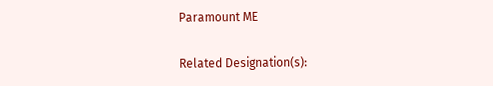Paramount ME

Related Designation(s):